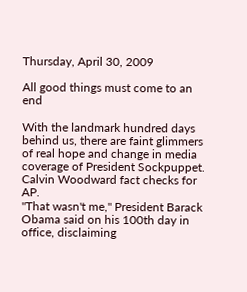Thursday, April 30, 2009

All good things must come to an end

With the landmark hundred days behind us, there are faint glimmers of real hope and change in media coverage of President Sockpuppet. Calvin Woodward fact checks for AP.
"That wasn't me," President Barack Obama said on his 100th day in office, disclaiming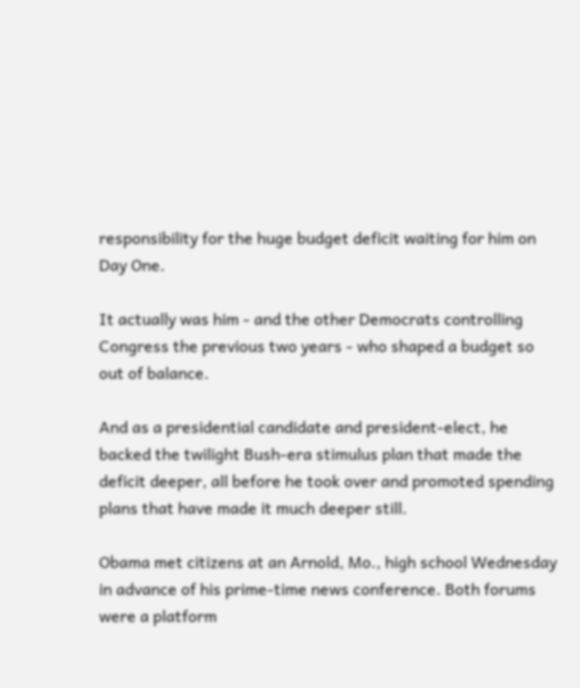responsibility for the huge budget deficit waiting for him on Day One.

It actually was him - and the other Democrats controlling Congress the previous two years - who shaped a budget so out of balance.

And as a presidential candidate and president-elect, he backed the twilight Bush-era stimulus plan that made the deficit deeper, all before he took over and promoted spending plans that have made it much deeper still.

Obama met citizens at an Arnold, Mo., high school Wednesday in advance of his prime-time news conference. Both forums were a platform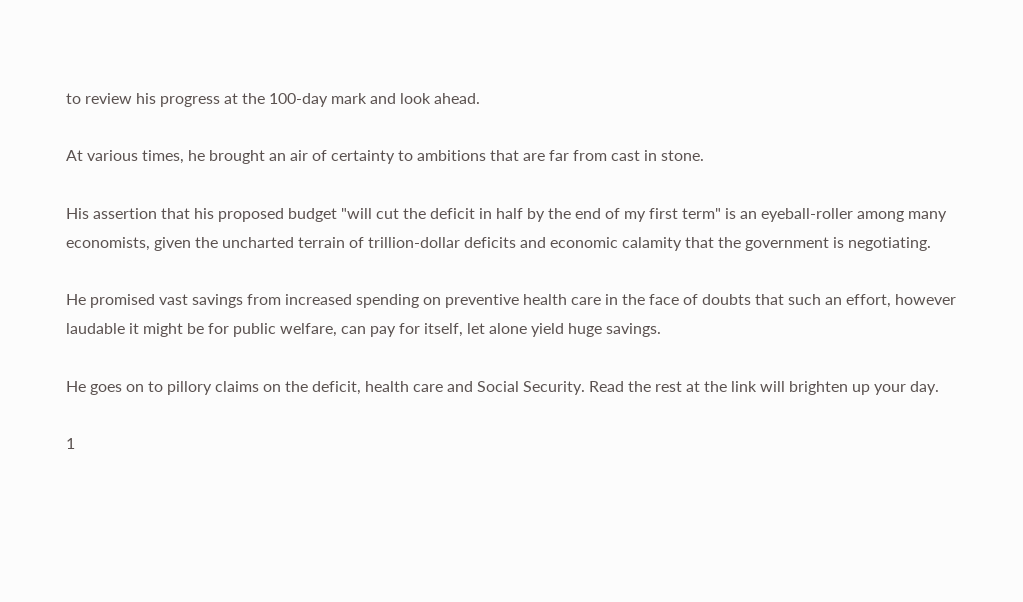to review his progress at the 100-day mark and look ahead.

At various times, he brought an air of certainty to ambitions that are far from cast in stone.

His assertion that his proposed budget "will cut the deficit in half by the end of my first term" is an eyeball-roller among many economists, given the uncharted terrain of trillion-dollar deficits and economic calamity that the government is negotiating.

He promised vast savings from increased spending on preventive health care in the face of doubts that such an effort, however laudable it might be for public welfare, can pay for itself, let alone yield huge savings.

He goes on to pillory claims on the deficit, health care and Social Security. Read the rest at the link will brighten up your day.

1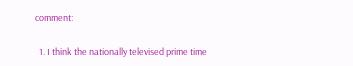comment:

  1. I think the nationally televised prime time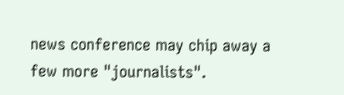news conference may chip away a few more "journalists".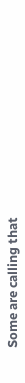Some are calling that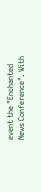event the "Enchanted News Conference". With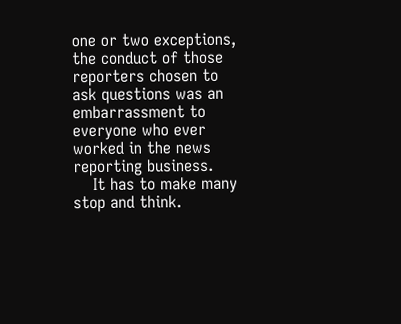one or two exceptions, the conduct of those reporters chosen to ask questions was an embarrassment to everyone who ever worked in the news reporting business.
    It has to make many stop and think.